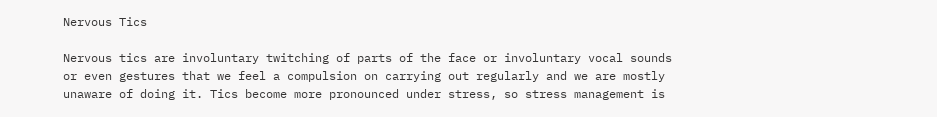Nervous Tics

Nervous tics are involuntary twitching of parts of the face or involuntary vocal sounds or even gestures that we feel a compulsion on carrying out regularly and we are mostly unaware of doing it. Tics become more pronounced under stress, so stress management is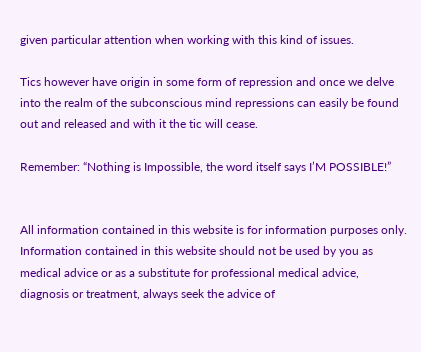given particular attention when working with this kind of issues.

Tics however have origin in some form of repression and once we delve into the realm of the subconscious mind repressions can easily be found out and released and with it the tic will cease.

Remember: “Nothing is Impossible, the word itself says I’M POSSIBLE!”


All information contained in this website is for information purposes only. Information contained in this website should not be used by you as medical advice or as a substitute for professional medical advice, diagnosis or treatment, always seek the advice of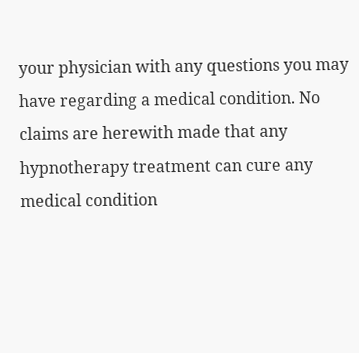your physician with any questions you may have regarding a medical condition. No claims are herewith made that any hypnotherapy treatment can cure any medical condition